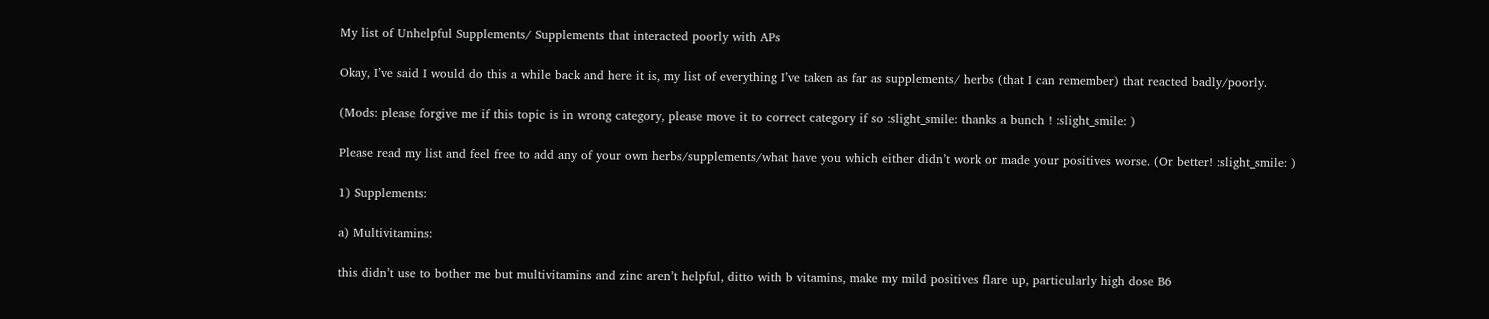My list of Unhelpful Supplements/ Supplements that interacted poorly with APs

Okay, I’ve said I would do this a while back and here it is, my list of everything I’ve taken as far as supplements/ herbs (that I can remember) that reacted badly/poorly.

(Mods: please forgive me if this topic is in wrong category, please move it to correct category if so :slight_smile: thanks a bunch ! :slight_smile: )

Please read my list and feel free to add any of your own herbs/supplements/what have you which either didn’t work or made your positives worse. (Or better! :slight_smile: )

1) Supplements:

a) Multivitamins:

this didn’t use to bother me but multivitamins and zinc aren’t helpful, ditto with b vitamins, make my mild positives flare up, particularly high dose B6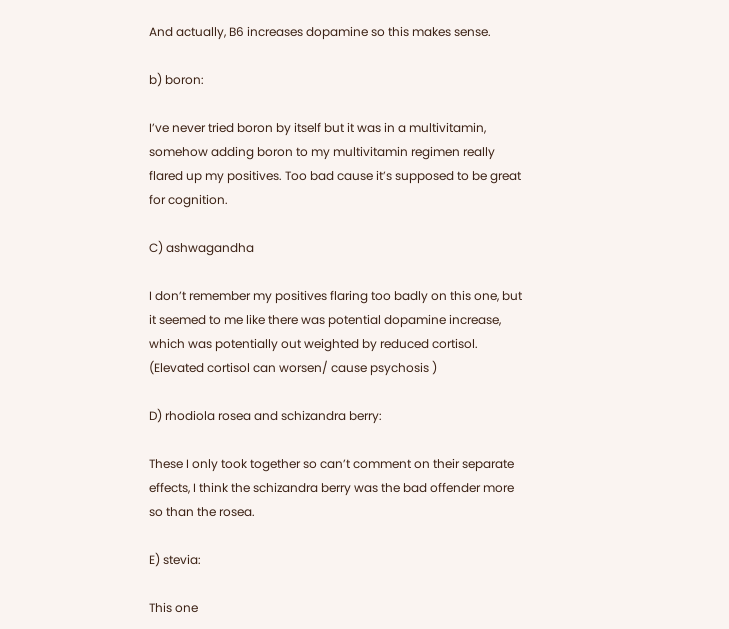And actually, B6 increases dopamine so this makes sense.

b) boron:

I’ve never tried boron by itself but it was in a multivitamin, somehow adding boron to my multivitamin regimen really flared up my positives. Too bad cause it’s supposed to be great for cognition.

C) ashwagandha

I don’t remember my positives flaring too badly on this one, but it seemed to me like there was potential dopamine increase, which was potentially out weighted by reduced cortisol. (Elevated cortisol can worsen/ cause psychosis )

D) rhodiola rosea and schizandra berry:

These I only took together so can’t comment on their separate effects, I think the schizandra berry was the bad offender more so than the rosea.

E) stevia:

This one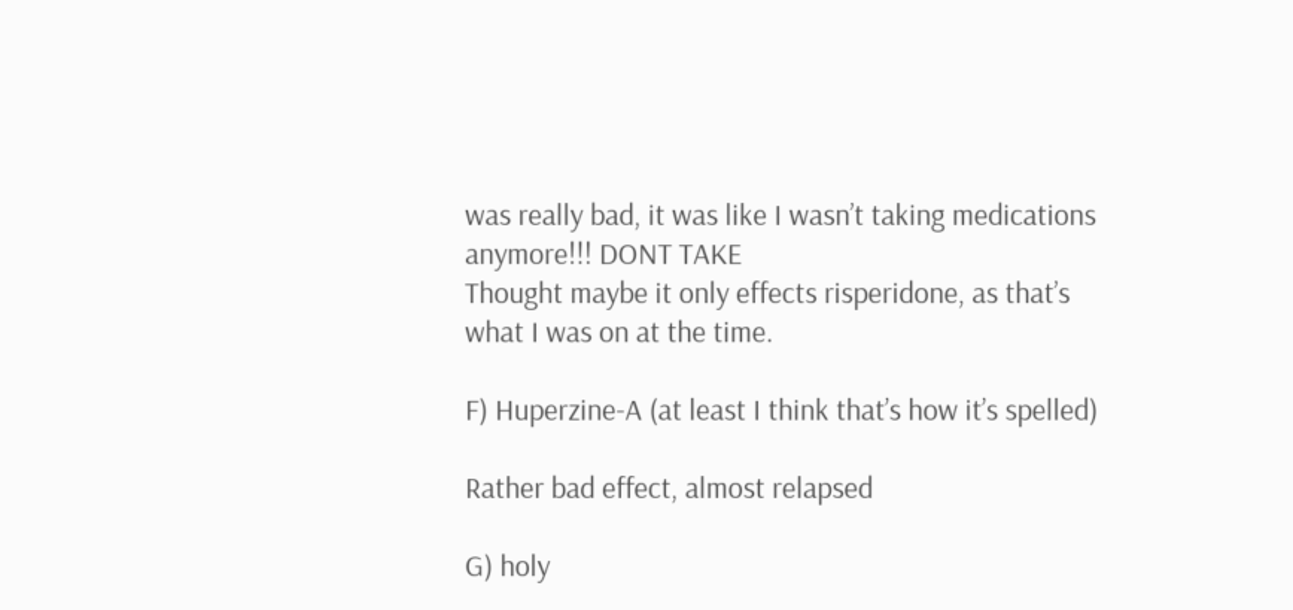was really bad, it was like I wasn’t taking medications anymore!!! DONT TAKE
Thought maybe it only effects risperidone, as that’s what I was on at the time.

F) Huperzine-A (at least I think that’s how it’s spelled)

Rather bad effect, almost relapsed

G) holy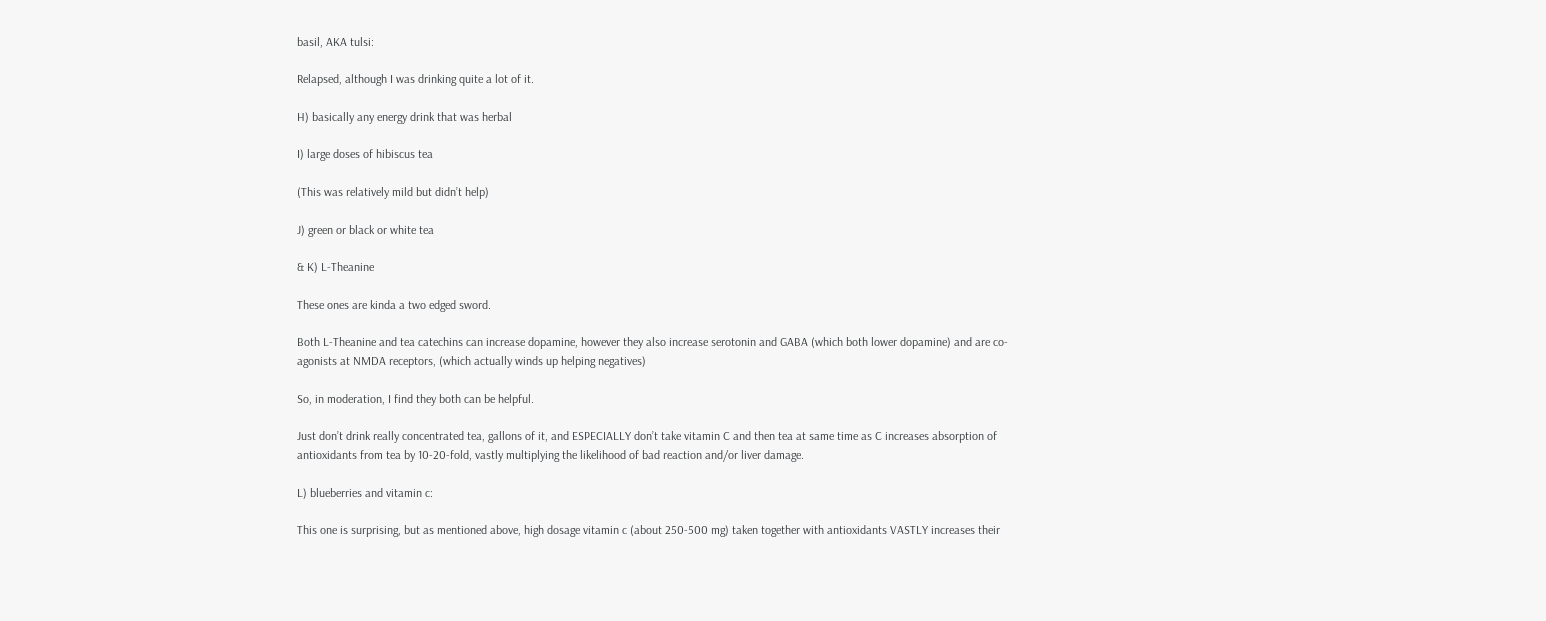basil, AKA tulsi:

Relapsed, although I was drinking quite a lot of it.

H) basically any energy drink that was herbal

I) large doses of hibiscus tea

(This was relatively mild but didn’t help)

J) green or black or white tea

& K) L-Theanine

These ones are kinda a two edged sword.

Both L-Theanine and tea catechins can increase dopamine, however they also increase serotonin and GABA (which both lower dopamine) and are co-agonists at NMDA receptors, (which actually winds up helping negatives)

So, in moderation, I find they both can be helpful.

Just don’t drink really concentrated tea, gallons of it, and ESPECIALLY don’t take vitamin C and then tea at same time as C increases absorption of antioxidants from tea by 10-20-fold, vastly multiplying the likelihood of bad reaction and/or liver damage.

L) blueberries and vitamin c:

This one is surprising, but as mentioned above, high dosage vitamin c (about 250-500 mg) taken together with antioxidants VASTLY increases their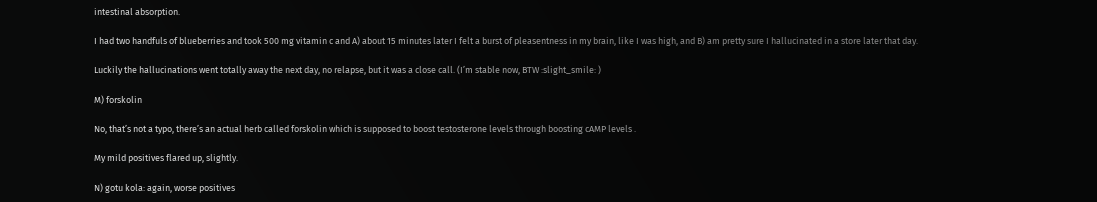intestinal absorption.

I had two handfuls of blueberries and took 500 mg vitamin c and A) about 15 minutes later I felt a burst of pleasentness in my brain, like I was high, and B) am pretty sure I hallucinated in a store later that day.

Luckily the hallucinations went totally away the next day, no relapse, but it was a close call. (I’m stable now, BTW :slight_smile: )

M) forskolin

No, that’s not a typo, there’s an actual herb called forskolin which is supposed to boost testosterone levels through boosting cAMP levels .

My mild positives flared up, slightly.

N) gotu kola: again, worse positives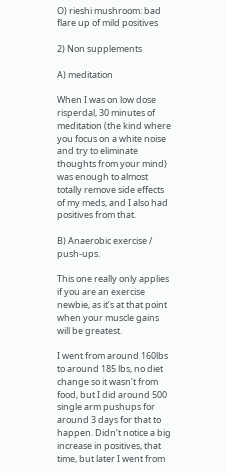O) rieshi mushroom: bad flare up of mild positives

2) Non supplements

A) meditation

When I was on low dose risperdal, 30 minutes of meditation (the kind where you focus on a white noise and try to eliminate thoughts from your mind) was enough to almost totally remove side effects of my meds, and I also had positives from that.

B) Anaerobic exercise / push-ups.

This one really only applies if you are an exercise newbie, as it’s at that point when your muscle gains will be greatest.

I went from around 160lbs to around 185 lbs, no diet change so it wasn’t from food, but I did around 500 single arm pushups for around 3 days for that to happen. Didn’t notice a big increase in positives, that time, but later I went from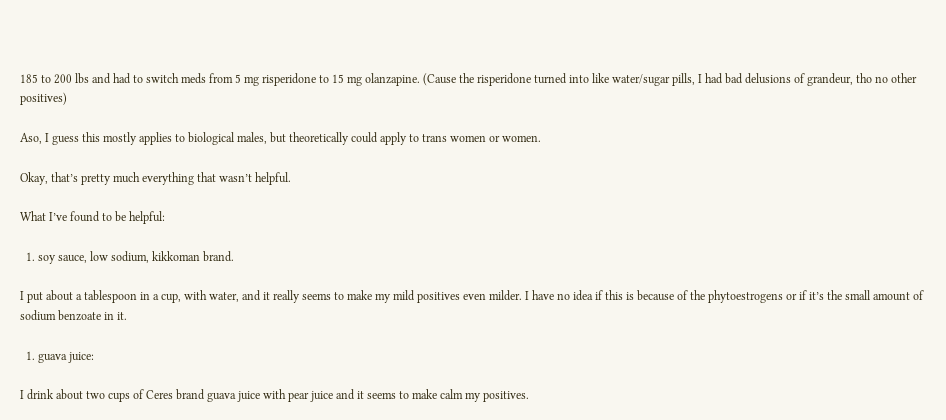185 to 200 lbs and had to switch meds from 5 mg risperidone to 15 mg olanzapine. (Cause the risperidone turned into like water/sugar pills, I had bad delusions of grandeur, tho no other positives)

Aso, I guess this mostly applies to biological males, but theoretically could apply to trans women or women.

Okay, that’s pretty much everything that wasn’t helpful.

What I’ve found to be helpful:

  1. soy sauce, low sodium, kikkoman brand.

I put about a tablespoon in a cup, with water, and it really seems to make my mild positives even milder. I have no idea if this is because of the phytoestrogens or if it’s the small amount of sodium benzoate in it.

  1. guava juice:

I drink about two cups of Ceres brand guava juice with pear juice and it seems to make calm my positives.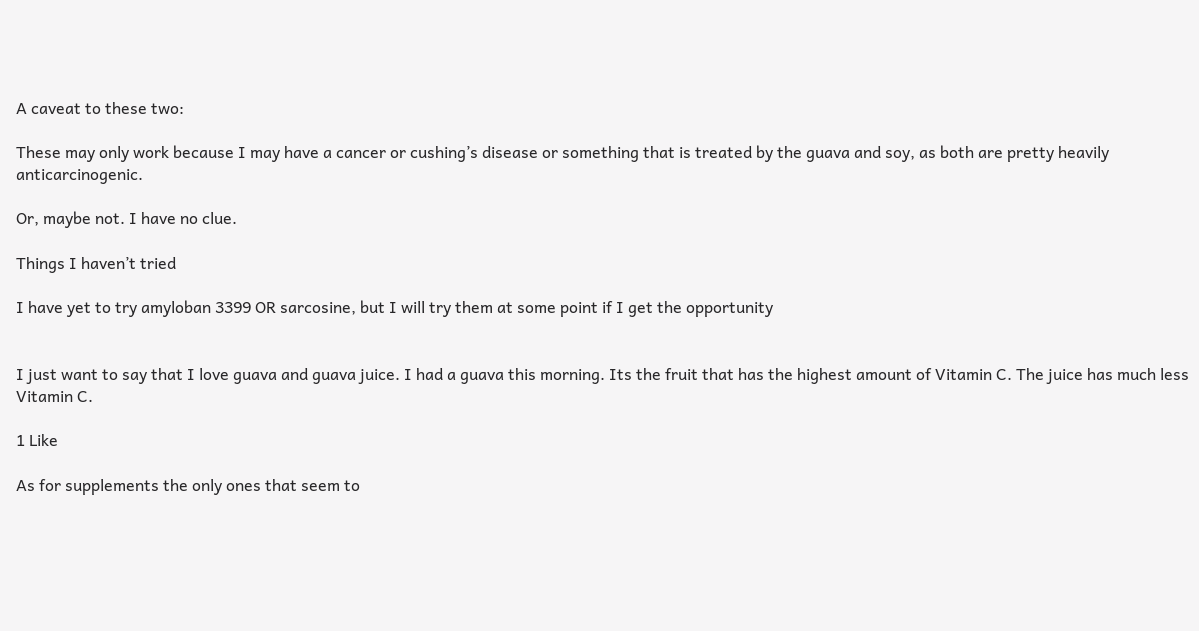A caveat to these two:

These may only work because I may have a cancer or cushing’s disease or something that is treated by the guava and soy, as both are pretty heavily anticarcinogenic.

Or, maybe not. I have no clue.

Things I haven’t tried

I have yet to try amyloban 3399 OR sarcosine, but I will try them at some point if I get the opportunity


I just want to say that I love guava and guava juice. I had a guava this morning. Its the fruit that has the highest amount of Vitamin C. The juice has much less Vitamin C.

1 Like

As for supplements the only ones that seem to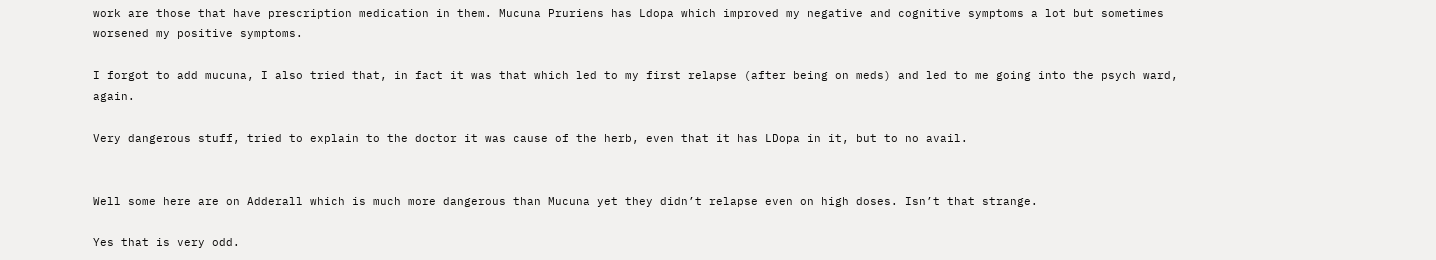work are those that have prescription medication in them. Mucuna Pruriens has Ldopa which improved my negative and cognitive symptoms a lot but sometimes worsened my positive symptoms.

I forgot to add mucuna, I also tried that, in fact it was that which led to my first relapse (after being on meds) and led to me going into the psych ward, again.

Very dangerous stuff, tried to explain to the doctor it was cause of the herb, even that it has LDopa in it, but to no avail.


Well some here are on Adderall which is much more dangerous than Mucuna yet they didn’t relapse even on high doses. Isn’t that strange.

Yes that is very odd.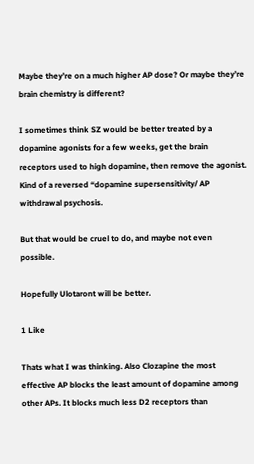Maybe they’re on a much higher AP dose? Or maybe they’re brain chemistry is different?

I sometimes think SZ would be better treated by a dopamine agonists for a few weeks, get the brain receptors used to high dopamine, then remove the agonist. Kind of a reversed “dopamine supersensitivity/ AP withdrawal psychosis.

But that would be cruel to do, and maybe not even possible.

Hopefully Ulotaront will be better.

1 Like

Thats what I was thinking. Also Clozapine the most effective AP blocks the least amount of dopamine among other APs. It blocks much less D2 receptors than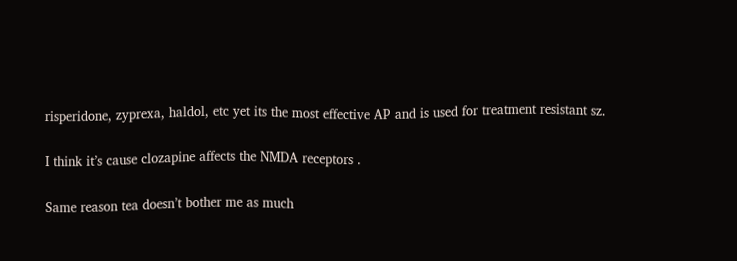risperidone, zyprexa, haldol, etc yet its the most effective AP and is used for treatment resistant sz.

I think it’s cause clozapine affects the NMDA receptors .

Same reason tea doesn’t bother me as much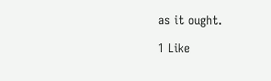as it ought.

1 Like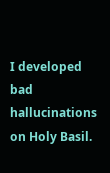I developed bad hallucinations on Holy Basil.